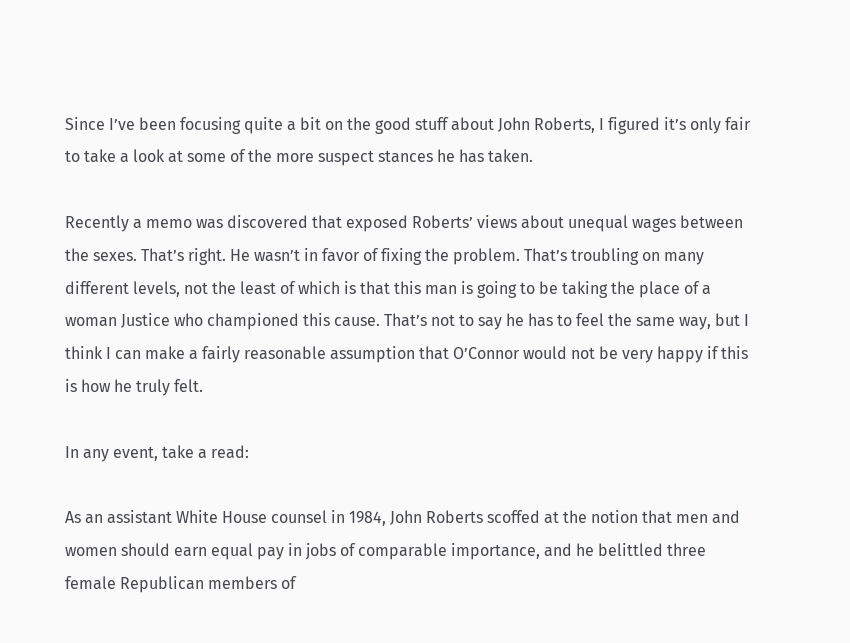Since I’ve been focusing quite a bit on the good stuff about John Roberts, I figured it’s only fair to take a look at some of the more suspect stances he has taken.

Recently a memo was discovered that exposed Roberts’ views about unequal wages between the sexes. That’s right. He wasn’t in favor of fixing the problem. That’s troubling on many different levels, not the least of which is that this man is going to be taking the place of a woman Justice who championed this cause. That’s not to say he has to feel the same way, but I think I can make a fairly reasonable assumption that O’Connor would not be very happy if this is how he truly felt.

In any event, take a read:

As an assistant White House counsel in 1984, John Roberts scoffed at the notion that men and women should earn equal pay in jobs of comparable importance, and he belittled three female Republican members of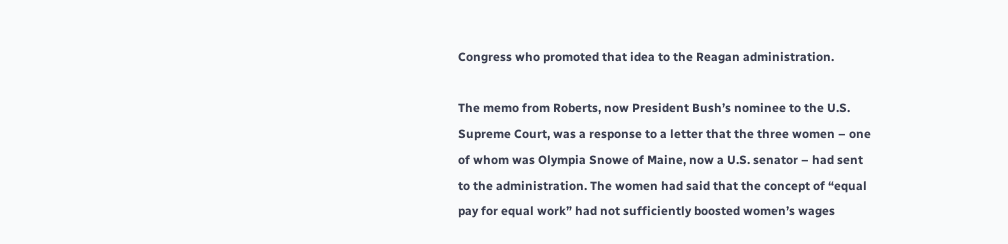Congress who promoted that idea to the Reagan administration.

The memo from Roberts, now President Bush’s nominee to the U.S. Supreme Court, was a response to a letter that the three women – one of whom was Olympia Snowe of Maine, now a U.S. senator – had sent to the administration. The women had said that the concept of “equal pay for equal work” had not sufficiently boosted women’s wages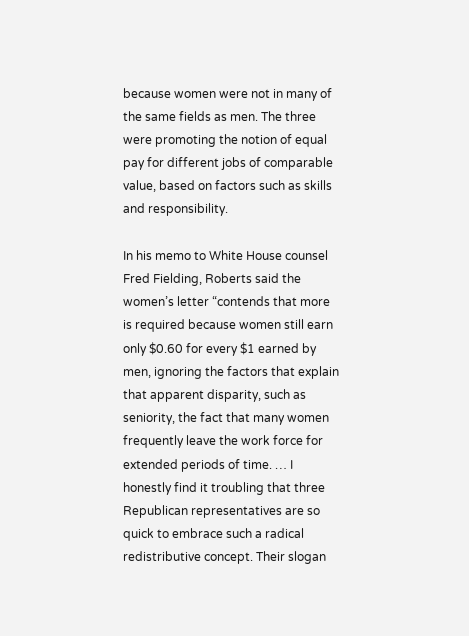because women were not in many of the same fields as men. The three were promoting the notion of equal pay for different jobs of comparable value, based on factors such as skills and responsibility.

In his memo to White House counsel Fred Fielding, Roberts said the women’s letter “contends that more is required because women still earn only $0.60 for every $1 earned by men, ignoring the factors that explain that apparent disparity, such as seniority, the fact that many women frequently leave the work force for extended periods of time. … I honestly find it troubling that three Republican representatives are so quick to embrace such a radical redistributive concept. Their slogan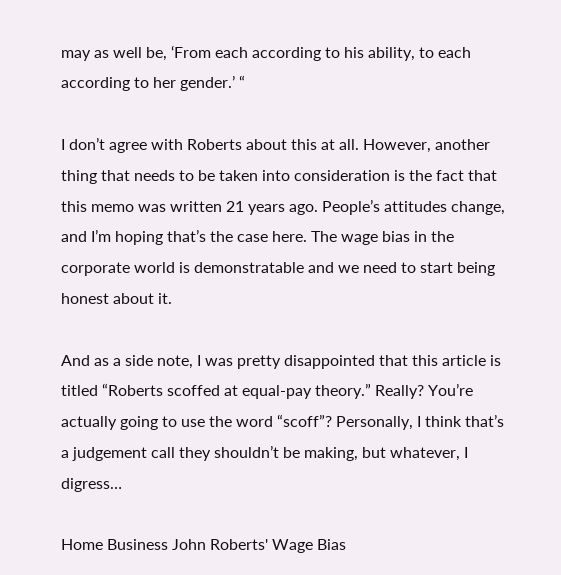may as well be, ‘From each according to his ability, to each according to her gender.’ “

I don’t agree with Roberts about this at all. However, another thing that needs to be taken into consideration is the fact that this memo was written 21 years ago. People’s attitudes change, and I’m hoping that’s the case here. The wage bias in the corporate world is demonstratable and we need to start being honest about it.

And as a side note, I was pretty disappointed that this article is titled “Roberts scoffed at equal-pay theory.” Really? You’re actually going to use the word “scoff”? Personally, I think that’s a judgement call they shouldn’t be making, but whatever, I digress…

Home Business John Roberts' Wage Bias